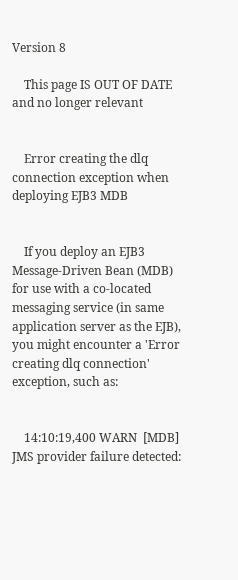Version 8

    This page IS OUT OF DATE and no longer relevant


    Error creating the dlq connection exception when deploying EJB3 MDB


    If you deploy an EJB3 Message-Driven Bean (MDB) for use with a co-located messaging service (in same application server as the EJB), you might encounter a 'Error creating dlq connection' exception, such as:


    14:10:19,400 WARN  [MDB] JMS provider failure detected: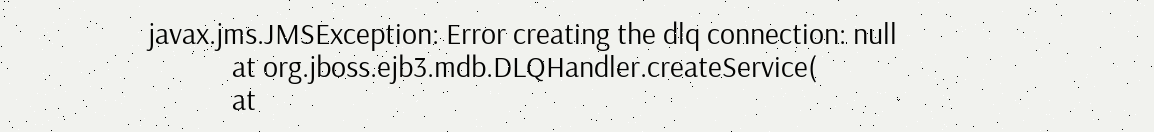javax.jms.JMSException: Error creating the dlq connection: null
            at org.jboss.ejb3.mdb.DLQHandler.createService(
            at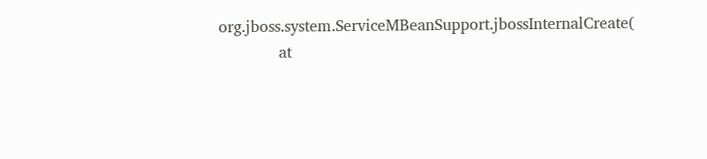org.jboss.system.ServiceMBeanSupport.jbossInternalCreate(
            at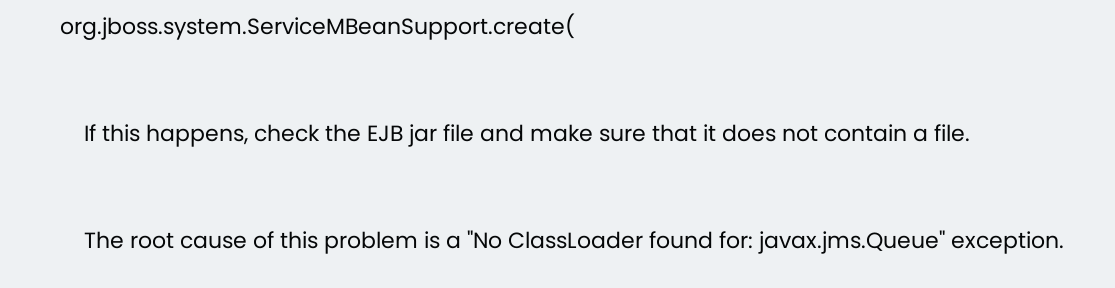org.jboss.system.ServiceMBeanSupport.create(


    If this happens, check the EJB jar file and make sure that it does not contain a file.


    The root cause of this problem is a "No ClassLoader found for: javax.jms.Queue" exception.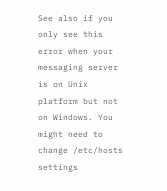See also if you only see this error when your messaging server is on Unix platform but not on Windows. You might need to change /etc/hosts settings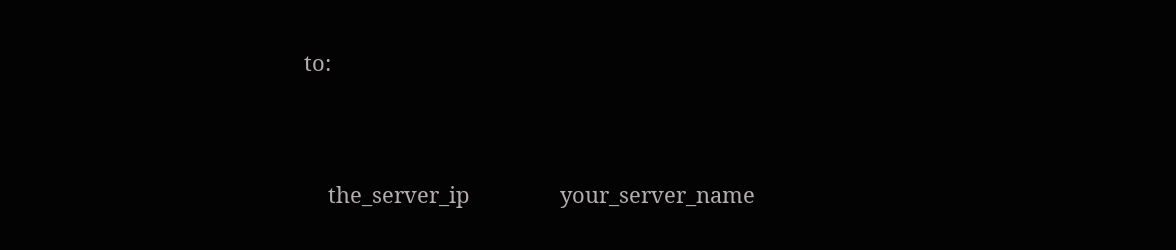to:


    the_server_ip               your_server_name